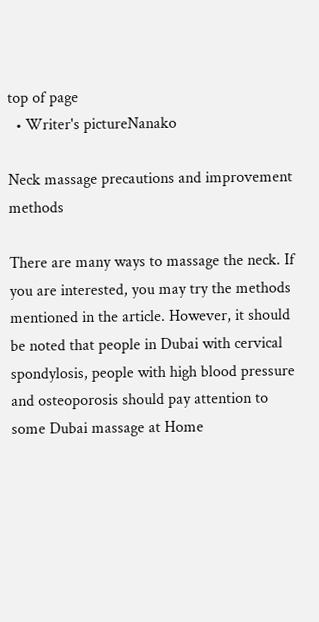top of page
  • Writer's pictureNanako

Neck massage precautions and improvement methods

There are many ways to massage the neck. If you are interested, you may try the methods mentioned in the article. However, it should be noted that people in Dubai with cervical spondylosis, people with high blood pressure and osteoporosis should pay attention to some Dubai massage at Home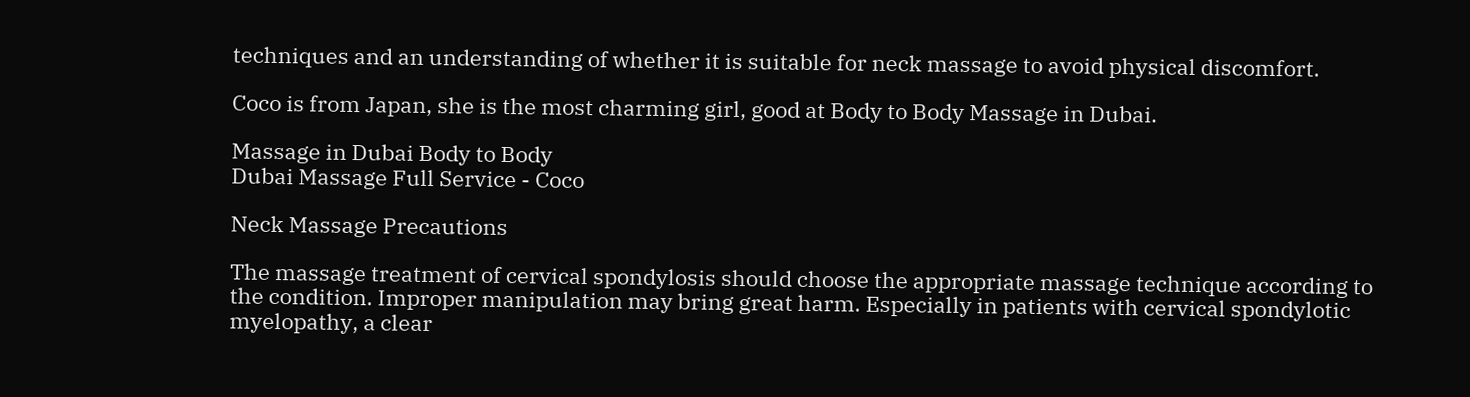techniques and an understanding of whether it is suitable for neck massage to avoid physical discomfort.

Coco is from Japan, she is the most charming girl, good at Body to Body Massage in Dubai.

Massage in Dubai Body to Body
Dubai Massage Full Service - Coco

Neck Massage Precautions

The massage treatment of cervical spondylosis should choose the appropriate massage technique according to the condition. Improper manipulation may bring great harm. Especially in patients with cervical spondylotic myelopathy, a clear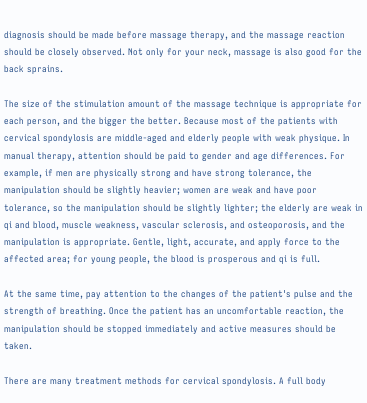diagnosis should be made before massage therapy, and the massage reaction should be closely observed. Not only for your neck, massage is also good for the back sprains.

The size of the stimulation amount of the massage technique is appropriate for each person, and the bigger the better. Because most of the patients with cervical spondylosis are middle-aged and elderly people with weak physique. In manual therapy, attention should be paid to gender and age differences. For example, if men are physically strong and have strong tolerance, the manipulation should be slightly heavier; women are weak and have poor tolerance, so the manipulation should be slightly lighter; the elderly are weak in qi and blood, muscle weakness, vascular sclerosis, and osteoporosis, and the manipulation is appropriate. Gentle, light, accurate, and apply force to the affected area; for young people, the blood is prosperous and qi is full.

At the same time, pay attention to the changes of the patient's pulse and the strength of breathing. Once the patient has an uncomfortable reaction, the manipulation should be stopped immediately and active measures should be taken.

There are many treatment methods for cervical spondylosis. A full body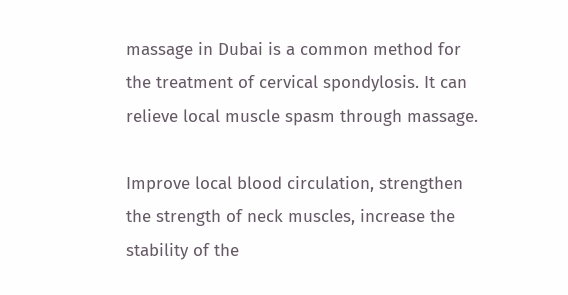massage in Dubai is a common method for the treatment of cervical spondylosis. It can relieve local muscle spasm through massage.

Improve local blood circulation, strengthen the strength of neck muscles, increase the stability of the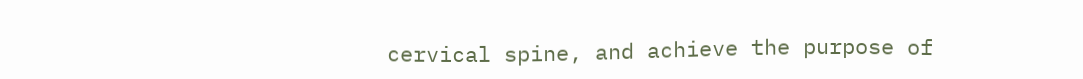cervical spine, and achieve the purpose of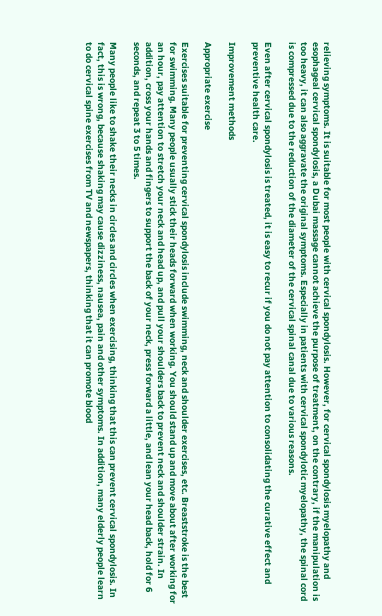relieving symptoms. It is suitable for most people with cervical spondylosis. However, for cervical spondylosis myelopathy and esophageal cervical spondylosis, a Dubai massage cannot achieve the purpose of treatment, on the contrary, if the manipulation is too heavy, it can also aggravate the original symptoms. Especially in patients with cervical spondylotic myelopathy, the spinal cord is compressed due to the reduction of the diameter of the cervical spinal canal due to various reasons.

Even after cervical spondylosis is treated, it is easy to recur if you do not pay attention to consolidating the curative effect and preventive health care.

Improvement methods

Appropriate exercise

Exercises suitable for preventing cervical spondylosis include swimming, neck and shoulder exercises, etc. Breaststroke is the best for swimming. Many people usually stick their heads forward when working. You should stand up and move about after working for an hour, pay attention to stretch your neck and head up, and pull your shoulders back to prevent neck and shoulder strain. In addition, cross your hands and fingers to support the back of your neck, press forward a little, and lean your head back, hold for 6 seconds, and repeat 3 to 5 times.

Many people like to shake their necks in circles and circles when exercising, thinking that this can prevent cervical spondylosis. In fact, this is wrong, because shaking may cause dizziness, nausea, pain and other symptoms. In addition, many elderly people learn to do cervical spine exercises from TV and newspapers, thinking that it can promote blood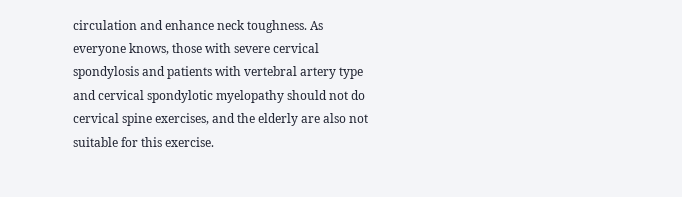circulation and enhance neck toughness. As everyone knows, those with severe cervical spondylosis and patients with vertebral artery type and cervical spondylotic myelopathy should not do cervical spine exercises, and the elderly are also not suitable for this exercise.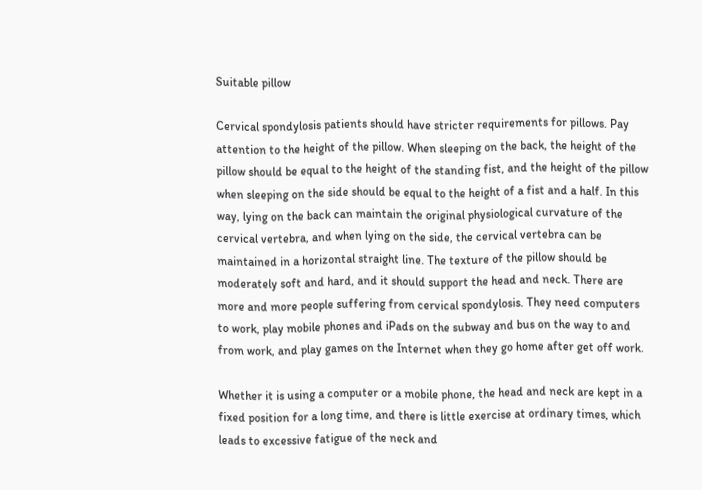Suitable pillow

Cervical spondylosis patients should have stricter requirements for pillows. Pay attention to the height of the pillow. When sleeping on the back, the height of the pillow should be equal to the height of the standing fist, and the height of the pillow when sleeping on the side should be equal to the height of a fist and a half. In this way, lying on the back can maintain the original physiological curvature of the cervical vertebra, and when lying on the side, the cervical vertebra can be maintained in a horizontal straight line. The texture of the pillow should be moderately soft and hard, and it should support the head and neck. There are more and more people suffering from cervical spondylosis. They need computers to work, play mobile phones and iPads on the subway and bus on the way to and from work, and play games on the Internet when they go home after get off work.

Whether it is using a computer or a mobile phone, the head and neck are kept in a fixed position for a long time, and there is little exercise at ordinary times, which leads to excessive fatigue of the neck and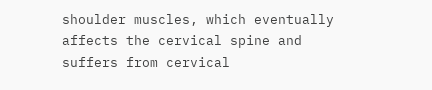shoulder muscles, which eventually affects the cervical spine and suffers from cervical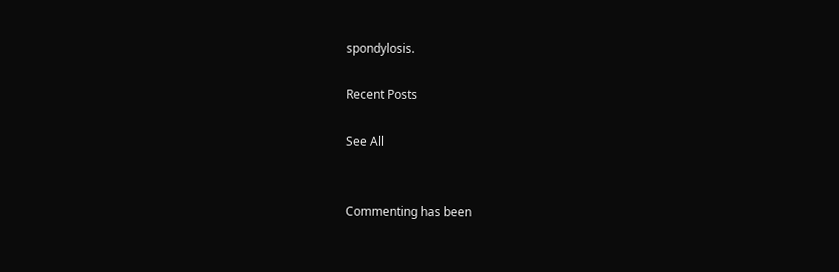spondylosis.

Recent Posts

See All


Commenting has been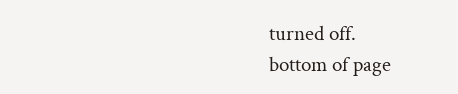turned off.
bottom of page